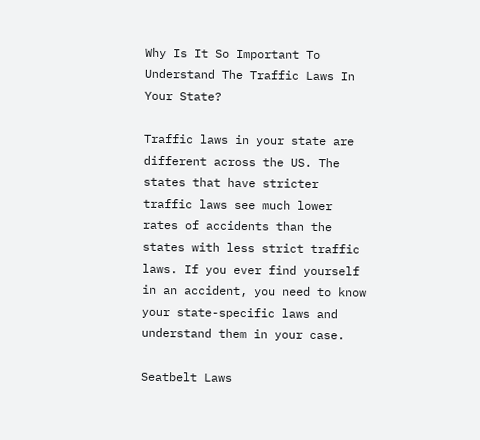Why Is It So Important To Understand The Traffic Laws In Your State?

Traffic laws in your state are different across the US. The states that have stricter traffic laws see much lower rates of accidents than the states with less strict traffic laws. If you ever find yourself in an accident, you need to know your state-specific laws and understand them in your case.

Seatbelt Laws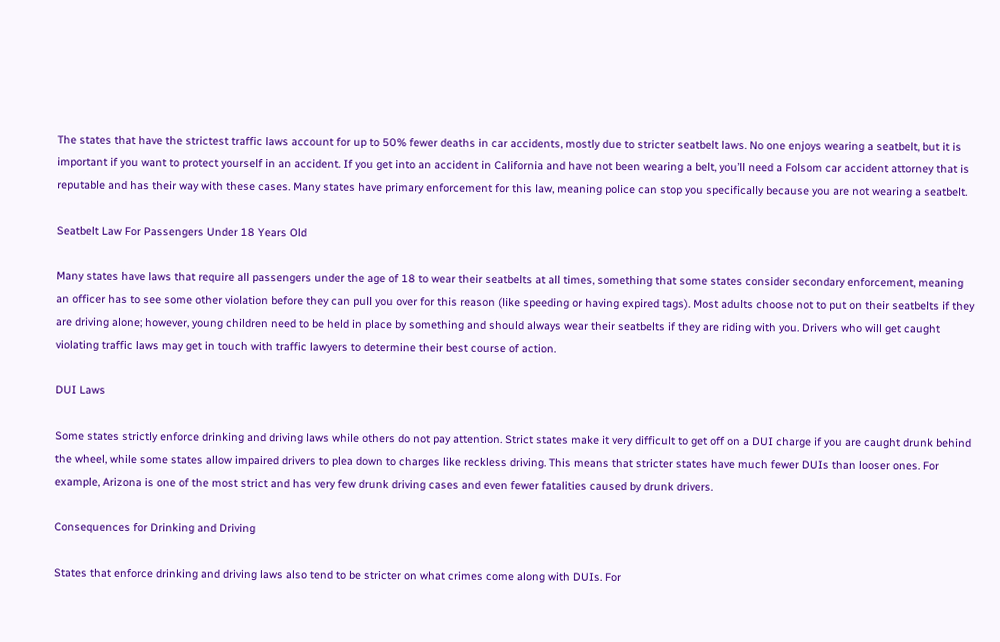The states that have the strictest traffic laws account for up to 50% fewer deaths in car accidents, mostly due to stricter seatbelt laws. No one enjoys wearing a seatbelt, but it is important if you want to protect yourself in an accident. If you get into an accident in California and have not been wearing a belt, you’ll need a Folsom car accident attorney that is reputable and has their way with these cases. Many states have primary enforcement for this law, meaning police can stop you specifically because you are not wearing a seatbelt.

Seatbelt Law For Passengers Under 18 Years Old

Many states have laws that require all passengers under the age of 18 to wear their seatbelts at all times, something that some states consider secondary enforcement, meaning an officer has to see some other violation before they can pull you over for this reason (like speeding or having expired tags). Most adults choose not to put on their seatbelts if they are driving alone; however, young children need to be held in place by something and should always wear their seatbelts if they are riding with you. Drivers who will get caught violating traffic laws may get in touch with traffic lawyers to determine their best course of action.

DUI Laws

Some states strictly enforce drinking and driving laws while others do not pay attention. Strict states make it very difficult to get off on a DUI charge if you are caught drunk behind the wheel, while some states allow impaired drivers to plea down to charges like reckless driving. This means that stricter states have much fewer DUIs than looser ones. For example, Arizona is one of the most strict and has very few drunk driving cases and even fewer fatalities caused by drunk drivers.

Consequences for Drinking and Driving

States that enforce drinking and driving laws also tend to be stricter on what crimes come along with DUIs. For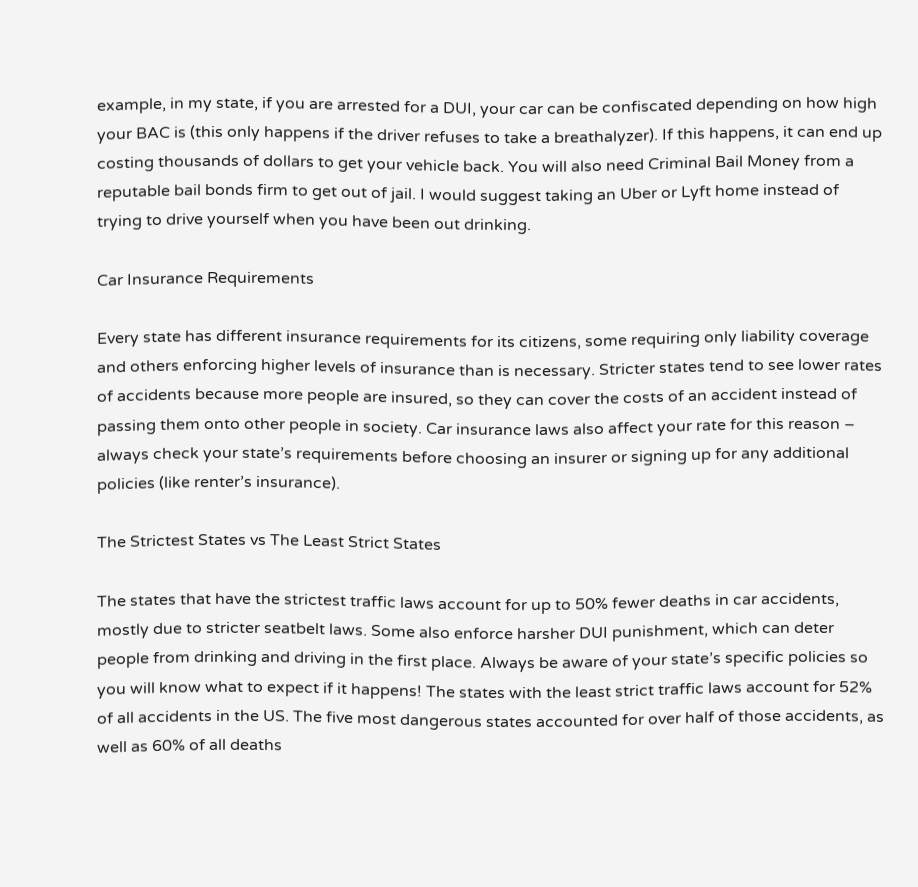example, in my state, if you are arrested for a DUI, your car can be confiscated depending on how high your BAC is (this only happens if the driver refuses to take a breathalyzer). If this happens, it can end up costing thousands of dollars to get your vehicle back. You will also need Criminal Bail Money from a reputable bail bonds firm to get out of jail. I would suggest taking an Uber or Lyft home instead of trying to drive yourself when you have been out drinking.

Car Insurance Requirements

Every state has different insurance requirements for its citizens, some requiring only liability coverage and others enforcing higher levels of insurance than is necessary. Stricter states tend to see lower rates of accidents because more people are insured, so they can cover the costs of an accident instead of passing them onto other people in society. Car insurance laws also affect your rate for this reason – always check your state’s requirements before choosing an insurer or signing up for any additional policies (like renter’s insurance).

The Strictest States vs The Least Strict States

The states that have the strictest traffic laws account for up to 50% fewer deaths in car accidents, mostly due to stricter seatbelt laws. Some also enforce harsher DUI punishment, which can deter people from drinking and driving in the first place. Always be aware of your state’s specific policies so you will know what to expect if it happens! The states with the least strict traffic laws account for 52% of all accidents in the US. The five most dangerous states accounted for over half of those accidents, as well as 60% of all deaths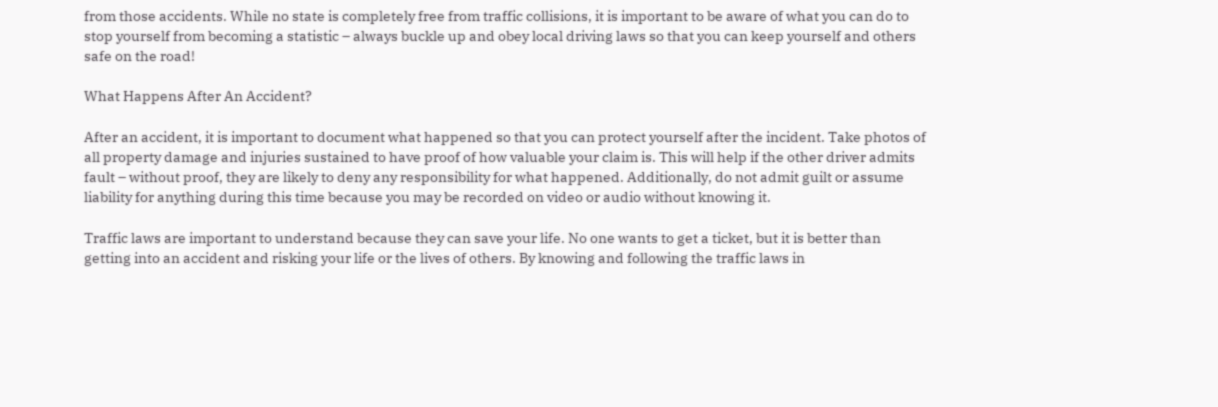from those accidents. While no state is completely free from traffic collisions, it is important to be aware of what you can do to stop yourself from becoming a statistic – always buckle up and obey local driving laws so that you can keep yourself and others safe on the road!

What Happens After An Accident?

After an accident, it is important to document what happened so that you can protect yourself after the incident. Take photos of all property damage and injuries sustained to have proof of how valuable your claim is. This will help if the other driver admits fault – without proof, they are likely to deny any responsibility for what happened. Additionally, do not admit guilt or assume liability for anything during this time because you may be recorded on video or audio without knowing it.

Traffic laws are important to understand because they can save your life. No one wants to get a ticket, but it is better than getting into an accident and risking your life or the lives of others. By knowing and following the traffic laws in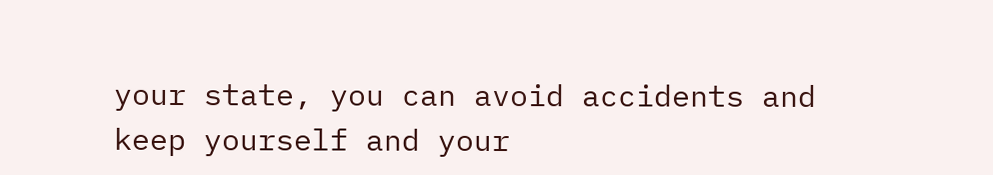your state, you can avoid accidents and keep yourself and your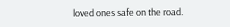loved ones safe on the road.